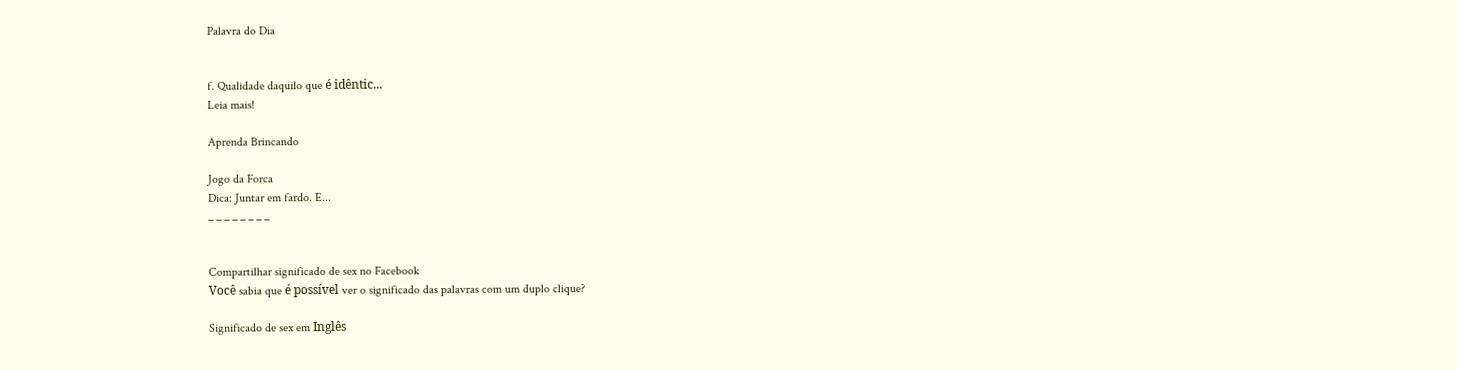Palavra do Dia


f. Qualidade daquilo que é idêntic...
Leia mais!

Aprenda Brincando

Jogo da Forca
Dica: Juntar em fardo. E...
_ _ _ _ _ _ _ _


Compartilhar significado de sex no Facebook
Você sabia que é possível ver o significado das palavras com um duplo clique?

Significado de sex em Inglês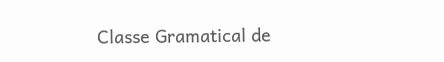Classe Gramatical de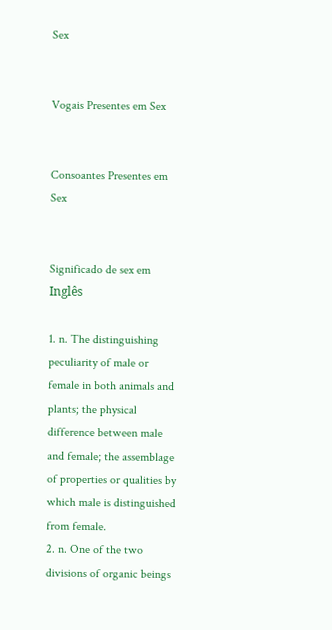Sex


Vogais Presentes em Sex


Consoantes Presentes em Sex


Significado de sex em Inglês

1. n. The distinguishing peculiarity of male or female in both animals and plants; the physical difference between male and female; the assemblage of properties or qualities by which male is distinguished from female.
2. n. One of the two divisions of organic beings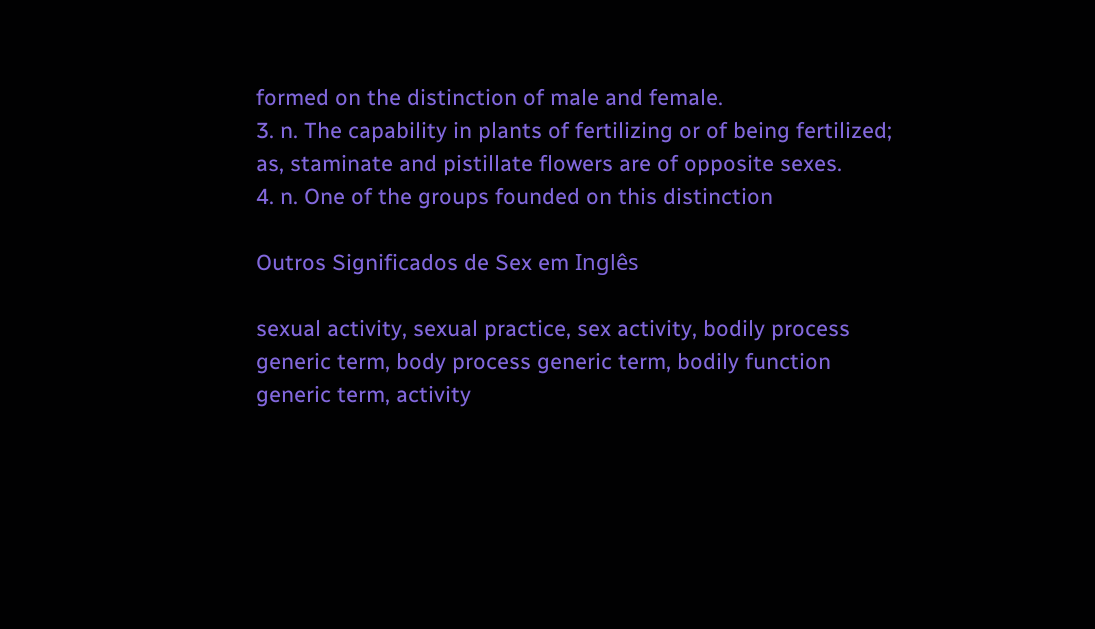formed on the distinction of male and female.
3. n. The capability in plants of fertilizing or of being fertilized; as, staminate and pistillate flowers are of opposite sexes.
4. n. One of the groups founded on this distinction

Outros Significados de Sex em Inglês

sexual activity, sexual practice, sex activity, bodily process generic term, body process generic term, bodily function generic term, activity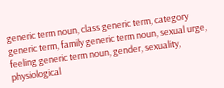generic term noun, class generic term, category generic term, family generic term noun, sexual urge, feeling generic term noun, gender, sexuality, physiological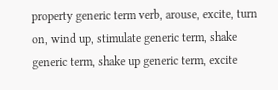property generic term verb, arouse, excite, turn on, wind up, stimulate generic term, shake generic term, shake up generic term, excite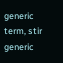generic term, stir generic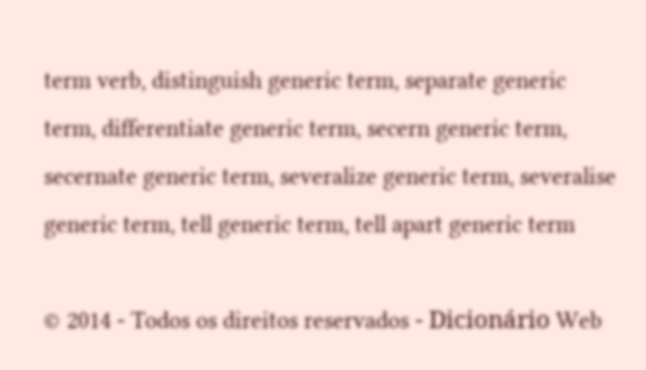term verb, distinguish generic term, separate generic term, differentiate generic term, secern generic term, secernate generic term, severalize generic term, severalise generic term, tell generic term, tell apart generic term

© 2014 - Todos os direitos reservados - Dicionário Web